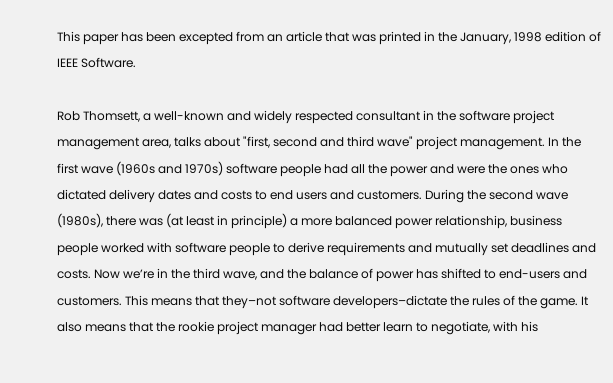This paper has been excepted from an article that was printed in the January, 1998 edition of IEEE Software.

Rob Thomsett, a well-known and widely respected consultant in the software project management area, talks about "first, second and third wave" project management. In the first wave (1960s and 1970s) software people had all the power and were the ones who dictated delivery dates and costs to end users and customers. During the second wave (1980s), there was (at least in principle) a more balanced power relationship, business people worked with software people to derive requirements and mutually set deadlines and costs. Now we’re in the third wave, and the balance of power has shifted to end-users and customers. This means that they–not software developers–dictate the rules of the game. It also means that the rookie project manager had better learn to negotiate, with his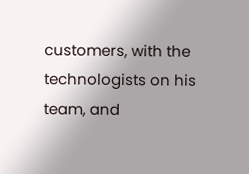customers, with the technologists on his team, and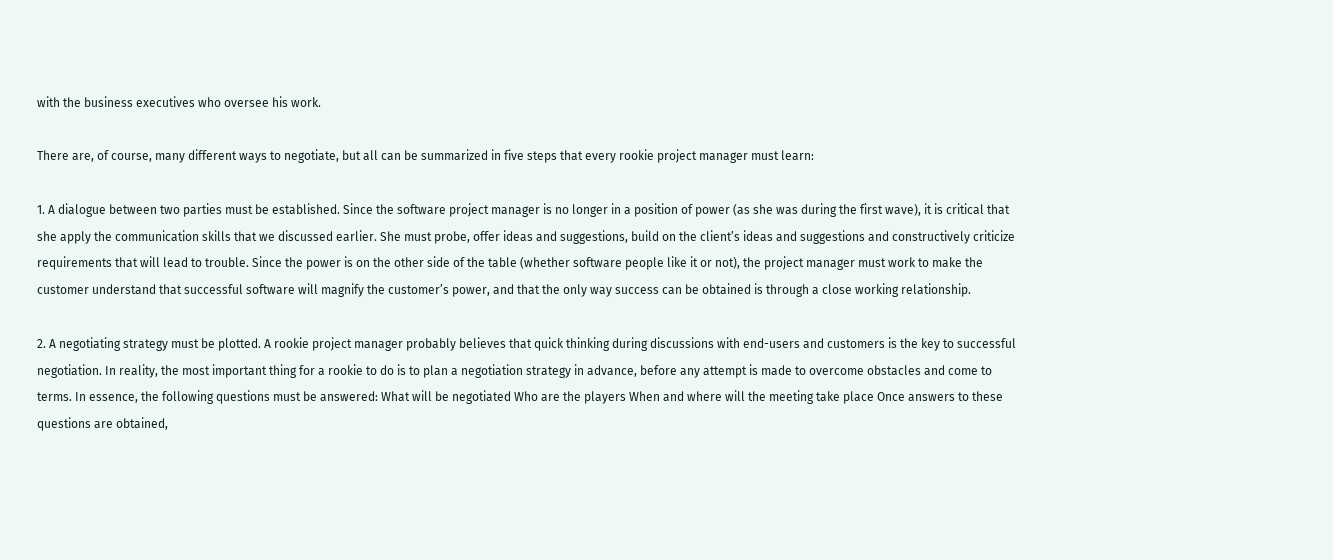with the business executives who oversee his work.

There are, of course, many different ways to negotiate, but all can be summarized in five steps that every rookie project manager must learn:

1. A dialogue between two parties must be established. Since the software project manager is no longer in a position of power (as she was during the first wave), it is critical that she apply the communication skills that we discussed earlier. She must probe, offer ideas and suggestions, build on the client’s ideas and suggestions and constructively criticize requirements that will lead to trouble. Since the power is on the other side of the table (whether software people like it or not), the project manager must work to make the customer understand that successful software will magnify the customer’s power, and that the only way success can be obtained is through a close working relationship.

2. A negotiating strategy must be plotted. A rookie project manager probably believes that quick thinking during discussions with end-users and customers is the key to successful negotiation. In reality, the most important thing for a rookie to do is to plan a negotiation strategy in advance, before any attempt is made to overcome obstacles and come to terms. In essence, the following questions must be answered: What will be negotiated Who are the players When and where will the meeting take place Once answers to these questions are obtained,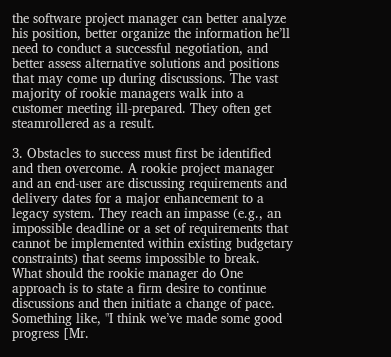the software project manager can better analyze his position, better organize the information he’ll need to conduct a successful negotiation, and better assess alternative solutions and positions that may come up during discussions. The vast majority of rookie managers walk into a customer meeting ill-prepared. They often get steamrollered as a result.

3. Obstacles to success must first be identified and then overcome. A rookie project manager and an end-user are discussing requirements and delivery dates for a major enhancement to a legacy system. They reach an impasse (e.g., an impossible deadline or a set of requirements that cannot be implemented within existing budgetary constraints) that seems impossible to break. What should the rookie manager do One approach is to state a firm desire to continue discussions and then initiate a change of pace. Something like, "I think we’ve made some good progress [Mr.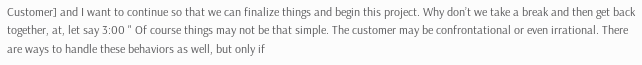Customer] and I want to continue so that we can finalize things and begin this project. Why don’t we take a break and then get back together, at, let say 3:00 " Of course things may not be that simple. The customer may be confrontational or even irrational. There are ways to handle these behaviors as well, but only if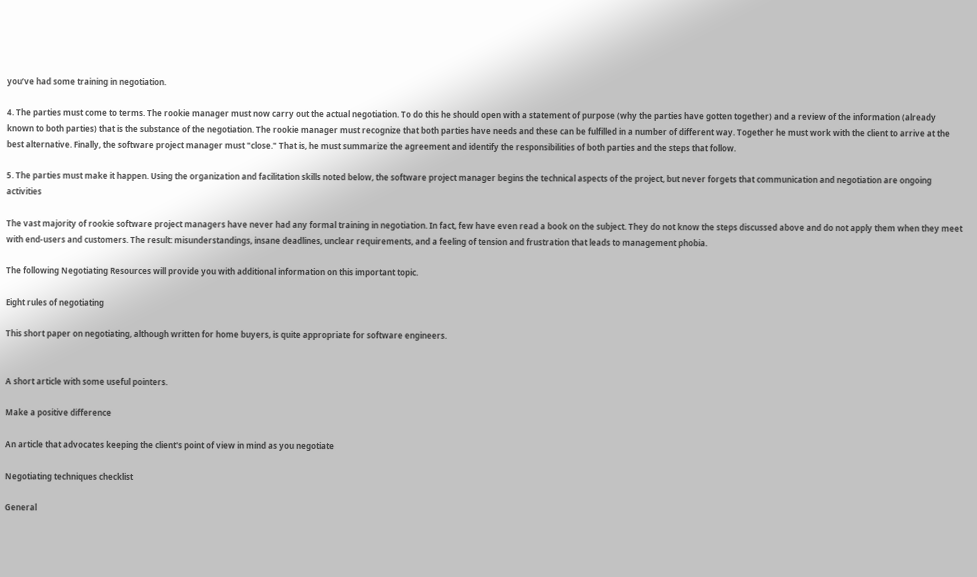you’ve had some training in negotiation.

4. The parties must come to terms. The rookie manager must now carry out the actual negotiation. To do this he should open with a statement of purpose (why the parties have gotten together) and a review of the information (already known to both parties) that is the substance of the negotiation. The rookie manager must recognize that both parties have needs and these can be fulfilled in a number of different way. Together he must work with the client to arrive at the best alternative. Finally, the software project manager must "close." That is, he must summarize the agreement and identify the responsibilities of both parties and the steps that follow.

5. The parties must make it happen. Using the organization and facilitation skills noted below, the software project manager begins the technical aspects of the project, but never forgets that communication and negotiation are ongoing activities

The vast majority of rookie software project managers have never had any formal training in negotiation. In fact, few have even read a book on the subject. They do not know the steps discussed above and do not apply them when they meet with end-users and customers. The result: misunderstandings, insane deadlines, unclear requirements, and a feeling of tension and frustration that leads to management phobia.

The following Negotiating Resources will provide you with additional information on this important topic.

Eight rules of negotiating

This short paper on negotiating, although written for home buyers, is quite appropriate for software engineers.


A short article with some useful pointers.

Make a positive difference

An article that advocates keeping the client's point of view in mind as you negotiate

Negotiating techniques checklist

General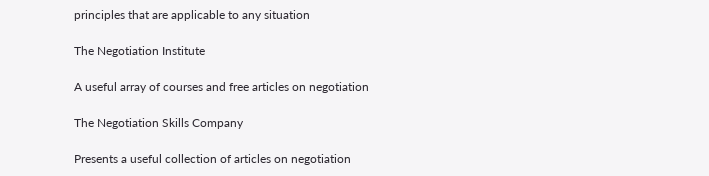principles that are applicable to any situation

The Negotiation Institute

A useful array of courses and free articles on negotiation

The Negotiation Skills Company

Presents a useful collection of articles on negotiation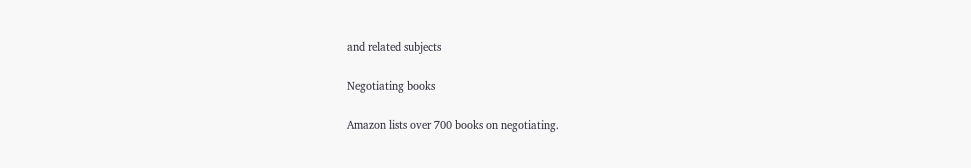and related subjects

Negotiating books

Amazon lists over 700 books on negotiating.